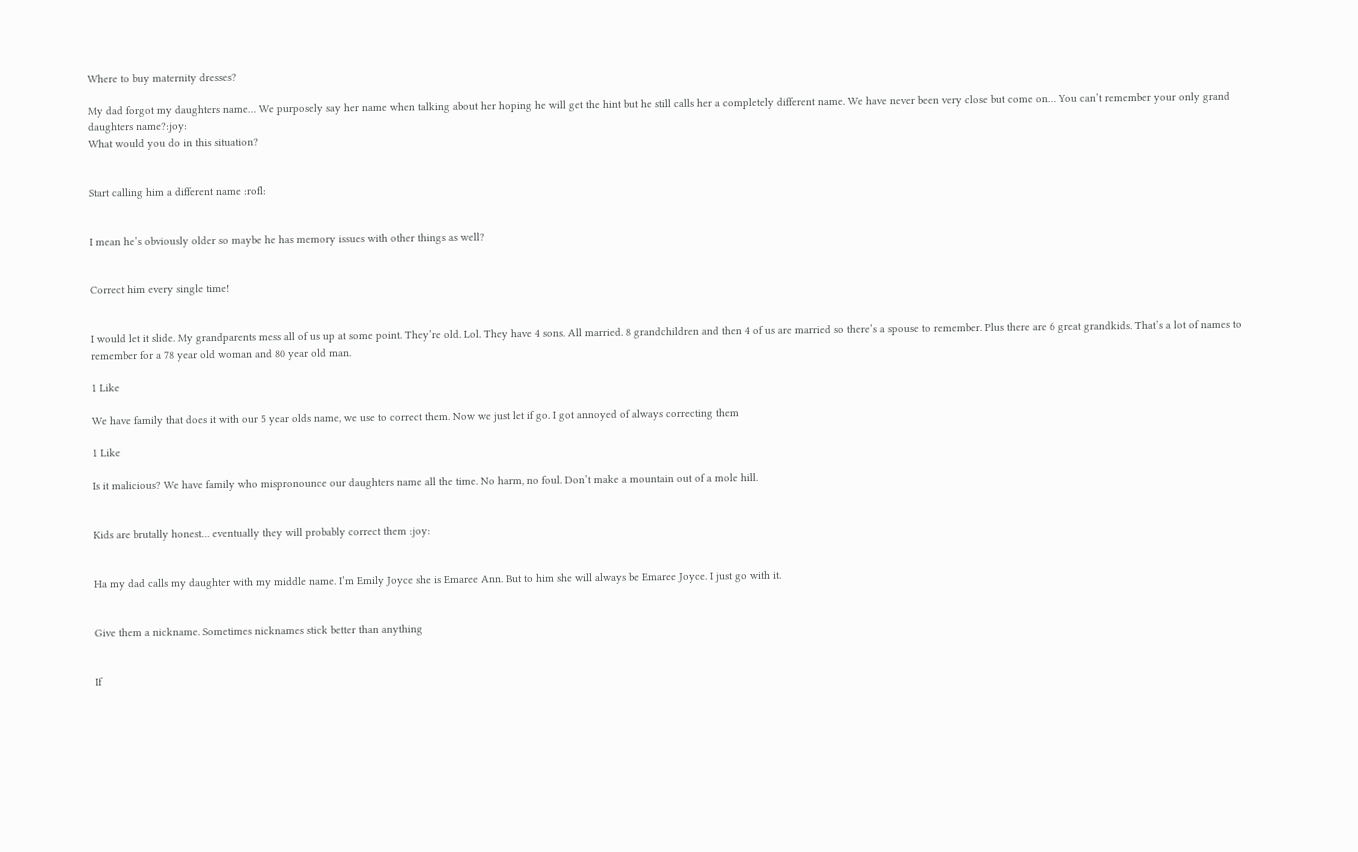Where to buy maternity dresses?

My dad forgot my daughters name… We purposely say her name when talking about her hoping he will get the hint but he still calls her a completely different name. We have never been very close but come on… You can’t remember your only grand daughters name?:joy:
What would you do in this situation?


Start calling him a different name :rofl:


I mean he’s obviously older so maybe he has memory issues with other things as well?


Correct him every single time!


I would let it slide. My grandparents mess all of us up at some point. They’re old. Lol. They have 4 sons. All married. 8 grandchildren and then 4 of us are married so there’s a spouse to remember. Plus there are 6 great grandkids. That’s a lot of names to remember for a 78 year old woman and 80 year old man.

1 Like

We have family that does it with our 5 year olds name, we use to correct them. Now we just let if go. I got annoyed of always correcting them

1 Like

Is it malicious? We have family who mispronounce our daughters name all the time. No harm, no foul. Don’t make a mountain out of a mole hill.


Kids are brutally honest… eventually they will probably correct them :joy:


Ha my dad calls my daughter with my middle name. I’m Emily Joyce she is Emaree Ann. But to him she will always be Emaree Joyce. I just go with it.


Give them a nickname. Sometimes nicknames stick better than anything


If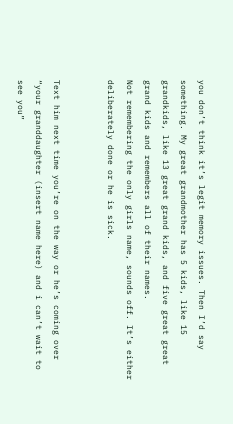you don’t think it’s legit memory issues. Then I’d say something. My great grandmother has 5 kids, like 15 grandkids, like 13 great grand kids, and five great great grand kids and remembers all of their names.
Not remembering the only girls name, sounds off. It’s either deliberately done or he is sick.


Text him next time you’re on the way or he’s coming over “your granddaughter (insert name here) and i can’t wait to see you”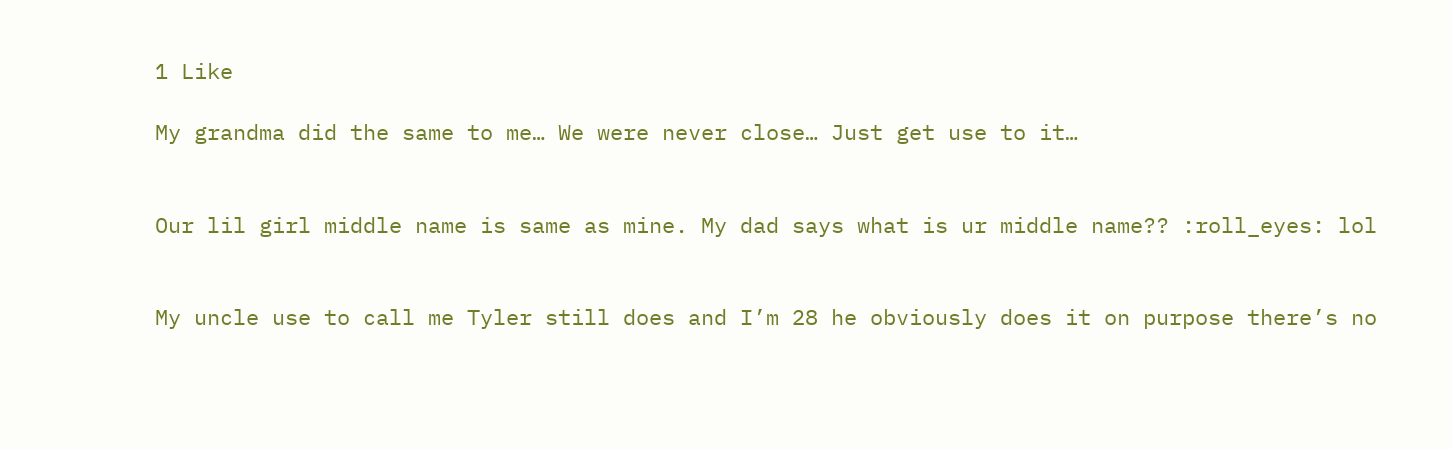1 Like

My grandma did the same to me… We were never close… Just get use to it…


Our lil girl middle name is same as mine. My dad says what is ur middle name?? :roll_eyes: lol


My uncle use to call me Tyler still does and I’m 28 he obviously does it on purpose there’s no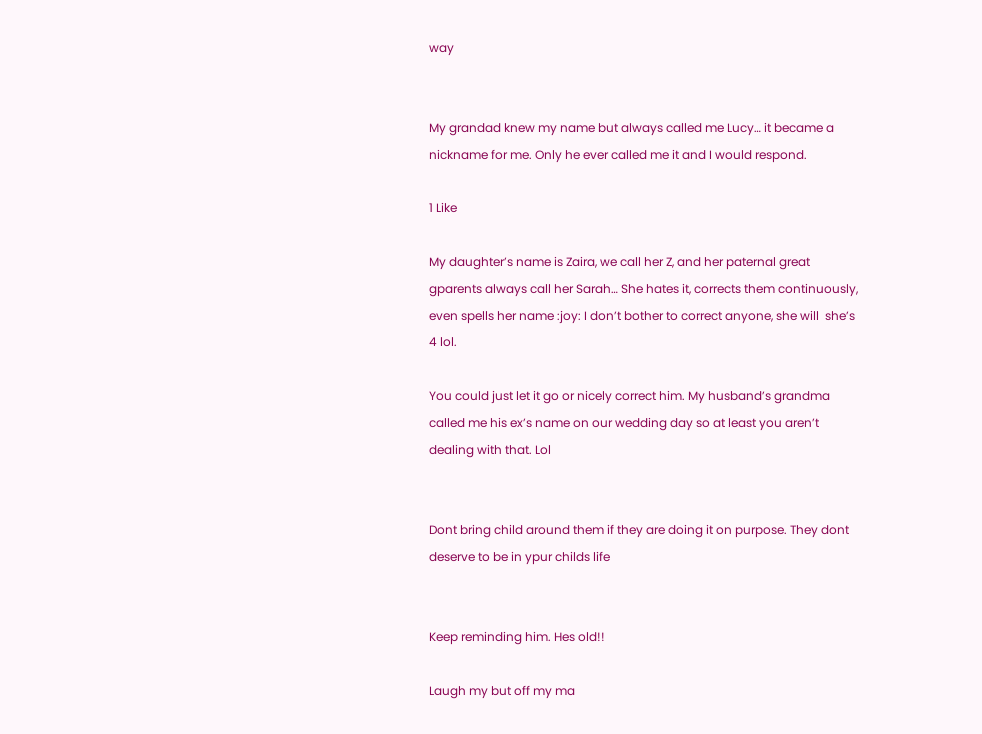way


My grandad knew my name but always called me Lucy… it became a nickname for me. Only he ever called me it and I would respond.

1 Like

My daughter’s name is Zaira, we call her Z, and her paternal great gparents always call her Sarah… She hates it, corrects them continuously, even spells her name :joy: I don’t bother to correct anyone, she will  she’s 4 lol.

You could just let it go or nicely correct him. My husband’s grandma called me his ex’s name on our wedding day so at least you aren’t dealing with that. Lol


Dont bring child around them if they are doing it on purpose. They dont deserve to be in ypur childs life


Keep reminding him. Hes old!!

Laugh my but off my ma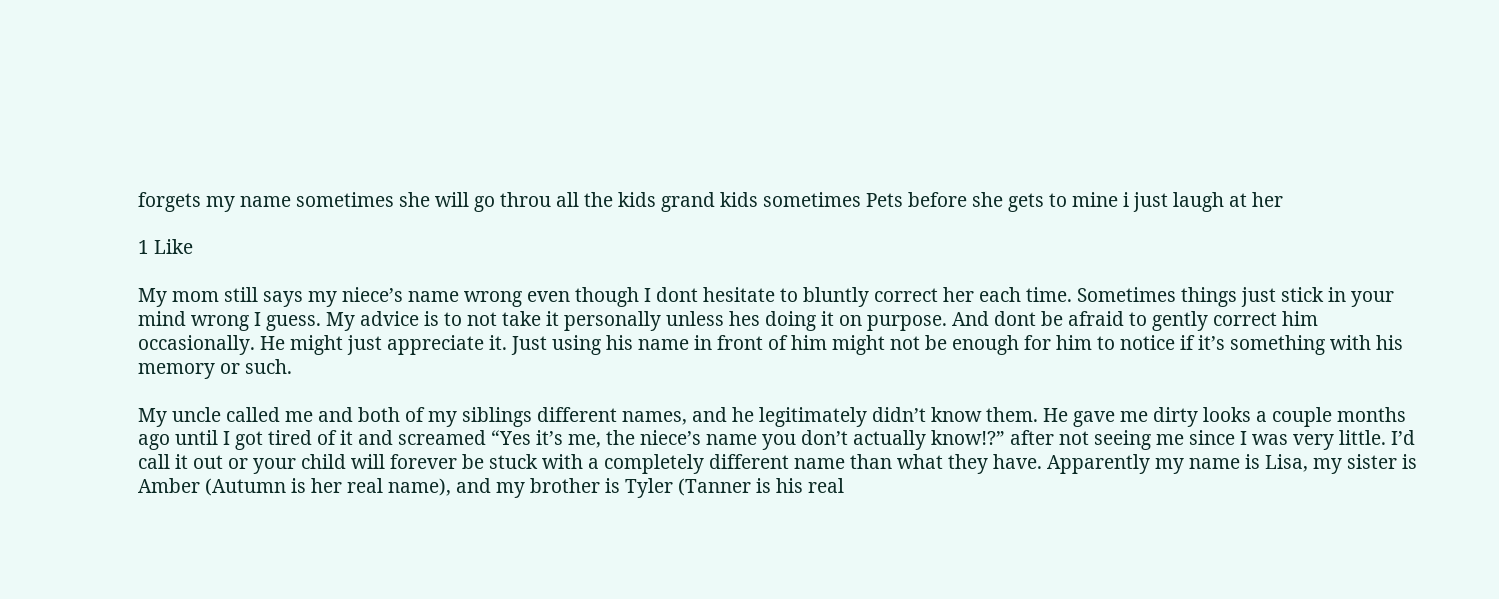forgets my name sometimes she will go throu all the kids grand kids sometimes Pets before she gets to mine i just laugh at her

1 Like

My mom still says my niece’s name wrong even though I dont hesitate to bluntly correct her each time. Sometimes things just stick in your mind wrong I guess. My advice is to not take it personally unless hes doing it on purpose. And dont be afraid to gently correct him occasionally. He might just appreciate it. Just using his name in front of him might not be enough for him to notice if it’s something with his memory or such.

My uncle called me and both of my siblings different names, and he legitimately didn’t know them. He gave me dirty looks a couple months ago until I got tired of it and screamed “Yes it’s me, the niece’s name you don’t actually know!?” after not seeing me since I was very little. I’d call it out or your child will forever be stuck with a completely different name than what they have. Apparently my name is Lisa, my sister is Amber (Autumn is her real name), and my brother is Tyler (Tanner is his real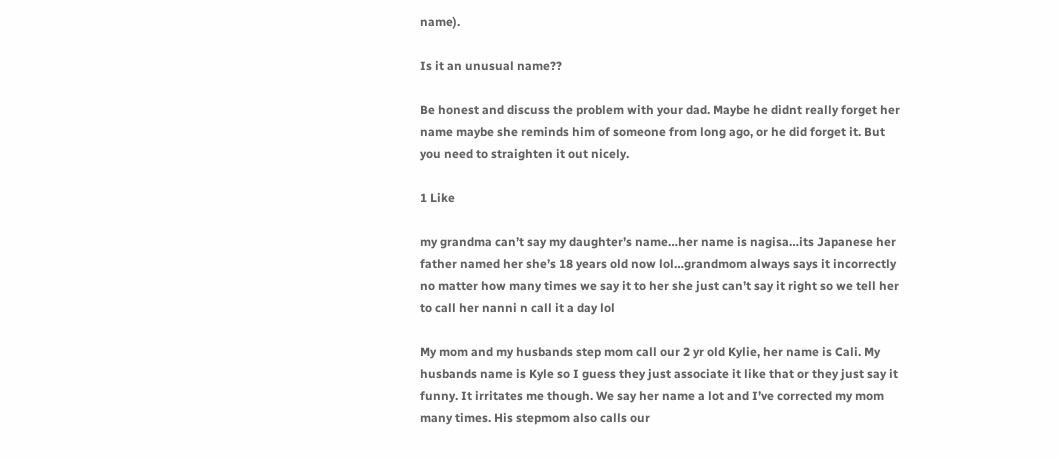name).

Is it an unusual name??

Be honest and discuss the problem with your dad. Maybe he didnt really forget her name maybe she reminds him of someone from long ago, or he did forget it. But you need to straighten it out nicely.

1 Like

my grandma can’t say my daughter’s name…her name is nagisa…its Japanese her father named her she’s 18 years old now lol…grandmom always says it incorrectly no matter how many times we say it to her she just can’t say it right so we tell her to call her nanni n call it a day lol

My mom and my husbands step mom call our 2 yr old Kylie, her name is Cali. My husbands name is Kyle so I guess they just associate it like that or they just say it funny. It irritates me though. We say her name a lot and I’ve corrected my mom many times. His stepmom also calls our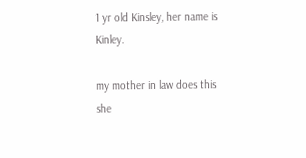1 yr old Kinsley, her name is Kinley.

my mother in law does this she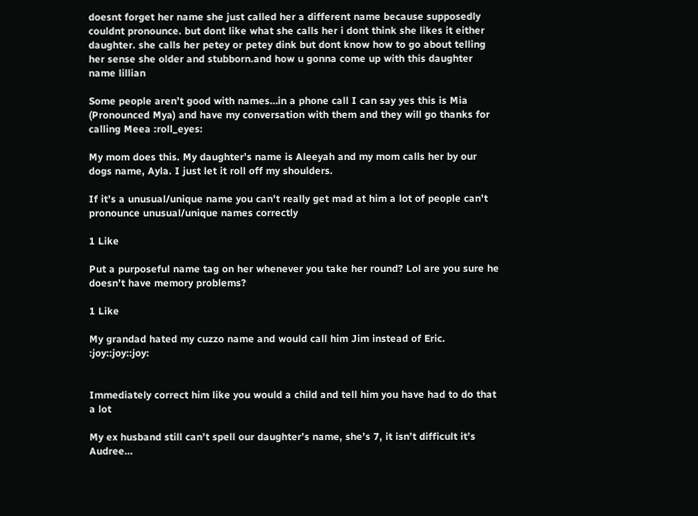doesnt forget her name she just called her a different name because supposedly couldnt pronounce. but dont like what she calls her i dont think she likes it either daughter. she calls her petey or petey dink but dont know how to go about telling her sense she older and stubborn.and how u gonna come up with this daughter name lillian

Some people aren’t good with names…in a phone call I can say yes this is Mia (Pronounced Mya) and have my conversation with them and they will go thanks for calling Meea :roll_eyes:

My mom does this. My daughter’s name is Aleeyah and my mom calls her by our dogs name, Ayla. I just let it roll off my shoulders.

If it’s a unusual/unique name you can’t really get mad at him a lot of people can’t pronounce unusual/unique names correctly

1 Like

Put a purposeful name tag on her whenever you take her round? Lol are you sure he doesn’t have memory problems?

1 Like

My grandad hated my cuzzo name and would call him Jim instead of Eric. :joy::joy::joy:


Immediately correct him like you would a child and tell him you have had to do that a lot

My ex husband still can’t spell our daughter’s name, she’s 7, it isn’t difficult it’s Audree…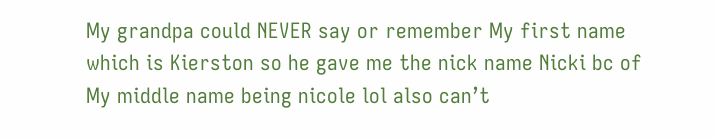My grandpa could NEVER say or remember My first name which is Kierston so he gave me the nick name Nicki bc of My middle name being nicole lol also can’t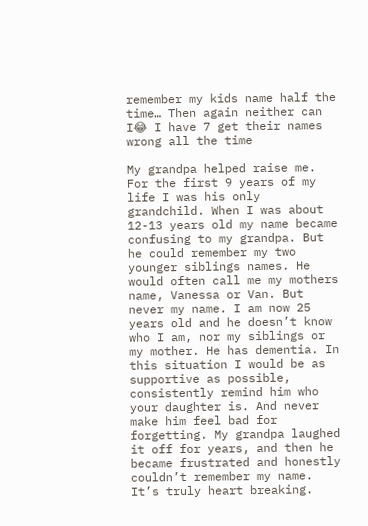remember my kids name half the time… Then again neither can I😂 I have 7 get their names wrong all the time

My grandpa helped raise me. For the first 9 years of my life I was his only grandchild. When I was about 12-13 years old my name became confusing to my grandpa. But he could remember my two younger siblings names. He would often call me my mothers name, Vanessa or Van. But never my name. I am now 25 years old and he doesn’t know who I am, nor my siblings or my mother. He has dementia. In this situation I would be as supportive as possible, consistently remind him who your daughter is. And never make him feel bad for forgetting. My grandpa laughed it off for years, and then he became frustrated and honestly couldn’t remember my name. It’s truly heart breaking.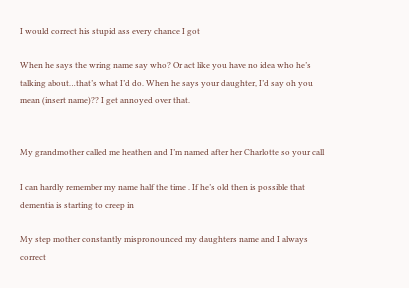I would correct his stupid ass every chance I got

When he says the wring name say who? Or act like you have no idea who he’s talking about…that’s what I’d do. When he says your daughter, I’d say oh you mean (insert name)?? I get annoyed over that.


My grandmother called me heathen and I’m named after her Charlotte so your call

I can hardly remember my name half the time . If he’s old then is possible that dementia is starting to creep in

My step mother constantly mispronounced my daughters name and I always correct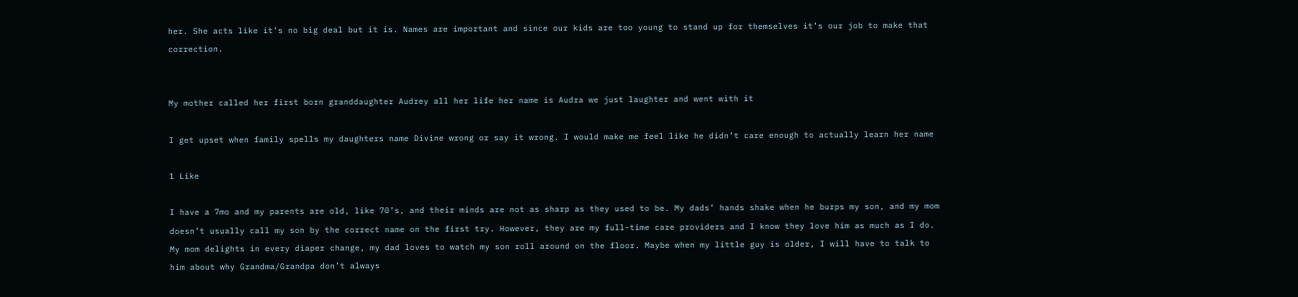her. She acts like it’s no big deal but it is. Names are important and since our kids are too young to stand up for themselves it’s our job to make that correction.


My mother called her first born granddaughter Audrey all her life her name is Audra we just laughter and went with it

I get upset when family spells my daughters name Divine wrong or say it wrong. I would make me feel like he didn’t care enough to actually learn her name

1 Like

I have a 7mo and my parents are old, like 70’s, and their minds are not as sharp as they used to be. My dads’ hands shake when he burps my son, and my mom doesn’t usually call my son by the correct name on the first try. However, they are my full-time care providers and I know they love him as much as I do. My mom delights in every diaper change, my dad loves to watch my son roll around on the floor. Maybe when my little guy is older, I will have to talk to him about why Grandma/Grandpa don’t always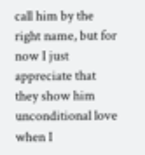call him by the right name, but for now I just appreciate that they show him unconditional love when I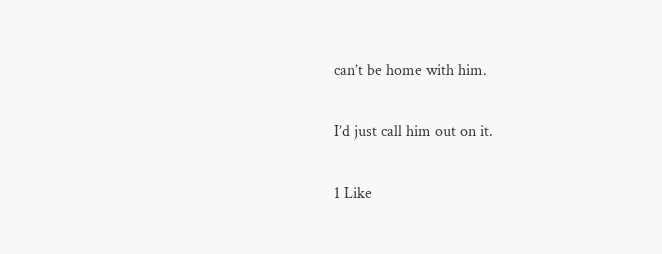can’t be home with him.

I’d just call him out on it.

1 Like